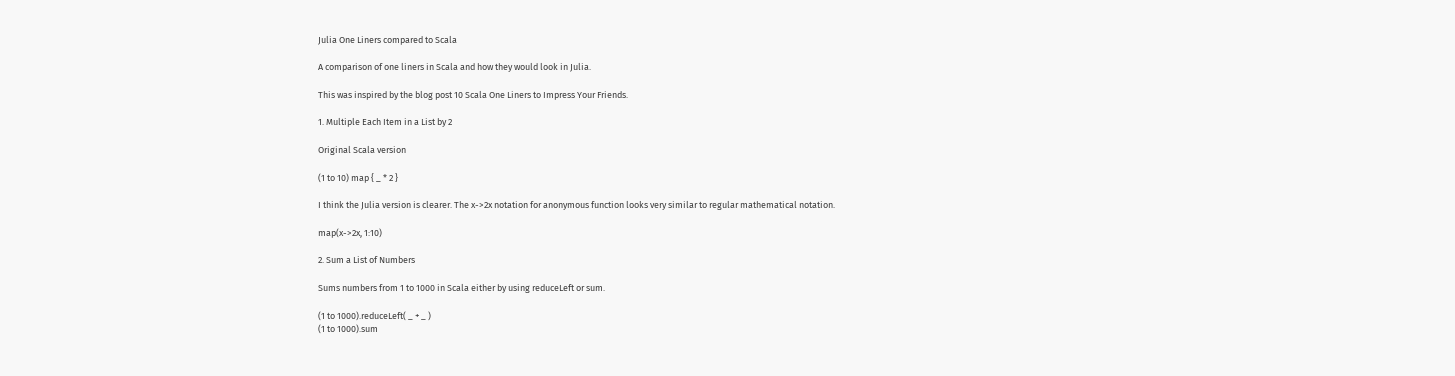Julia One Liners compared to Scala

A comparison of one liners in Scala and how they would look in Julia.

This was inspired by the blog post 10 Scala One Liners to Impress Your Friends.

1. Multiple Each Item in a List by 2

Original Scala version

(1 to 10) map { _ * 2 }

I think the Julia version is clearer. The x->2x notation for anonymous function looks very similar to regular mathematical notation.

map(x->2x, 1:10)

2. Sum a List of Numbers

Sums numbers from 1 to 1000 in Scala either by using reduceLeft or sum.

(1 to 1000).reduceLeft( _ + _ )
(1 to 1000).sum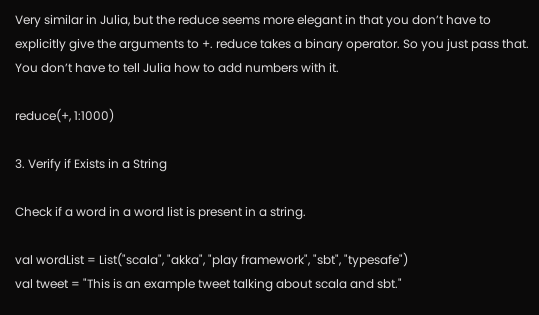Very similar in Julia, but the reduce seems more elegant in that you don’t have to explicitly give the arguments to +. reduce takes a binary operator. So you just pass that. You don’t have to tell Julia how to add numbers with it.

reduce(+, 1:1000)

3. Verify if Exists in a String

Check if a word in a word list is present in a string.

val wordList = List("scala", "akka", "play framework", "sbt", "typesafe")
val tweet = "This is an example tweet talking about scala and sbt."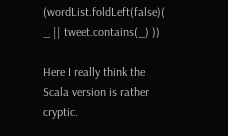(wordList.foldLeft(false)( _ || tweet.contains(_) ))

Here I really think the Scala version is rather cryptic.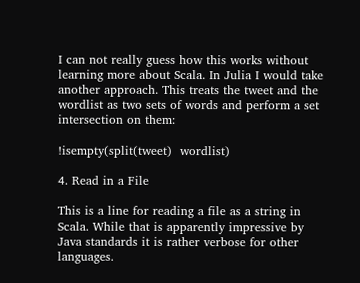I can not really guess how this works without learning more about Scala. In Julia I would take another approach. This treats the tweet and the wordlist as two sets of words and perform a set intersection on them:

!isempty(split(tweet)  wordlist)

4. Read in a File

This is a line for reading a file as a string in Scala. While that is apparently impressive by Java standards it is rather verbose for other languages.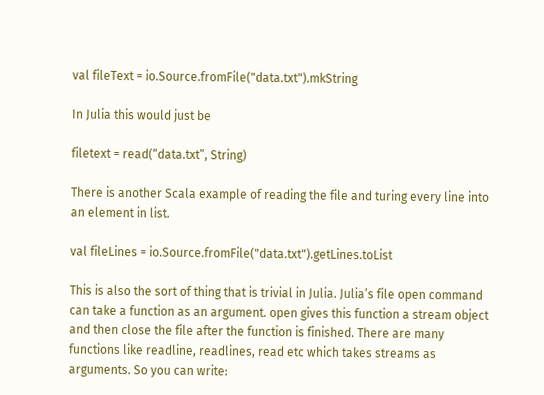val fileText = io.Source.fromFile("data.txt").mkString

In Julia this would just be

filetext = read(“data.txt”, String)

There is another Scala example of reading the file and turing every line into an element in list.

val fileLines = io.Source.fromFile("data.txt").getLines.toList

This is also the sort of thing that is trivial in Julia. Julia’s file open command can take a function as an argument. open gives this function a stream object and then close the file after the function is finished. There are many functions like readline, readlines, read etc which takes streams as arguments. So you can write: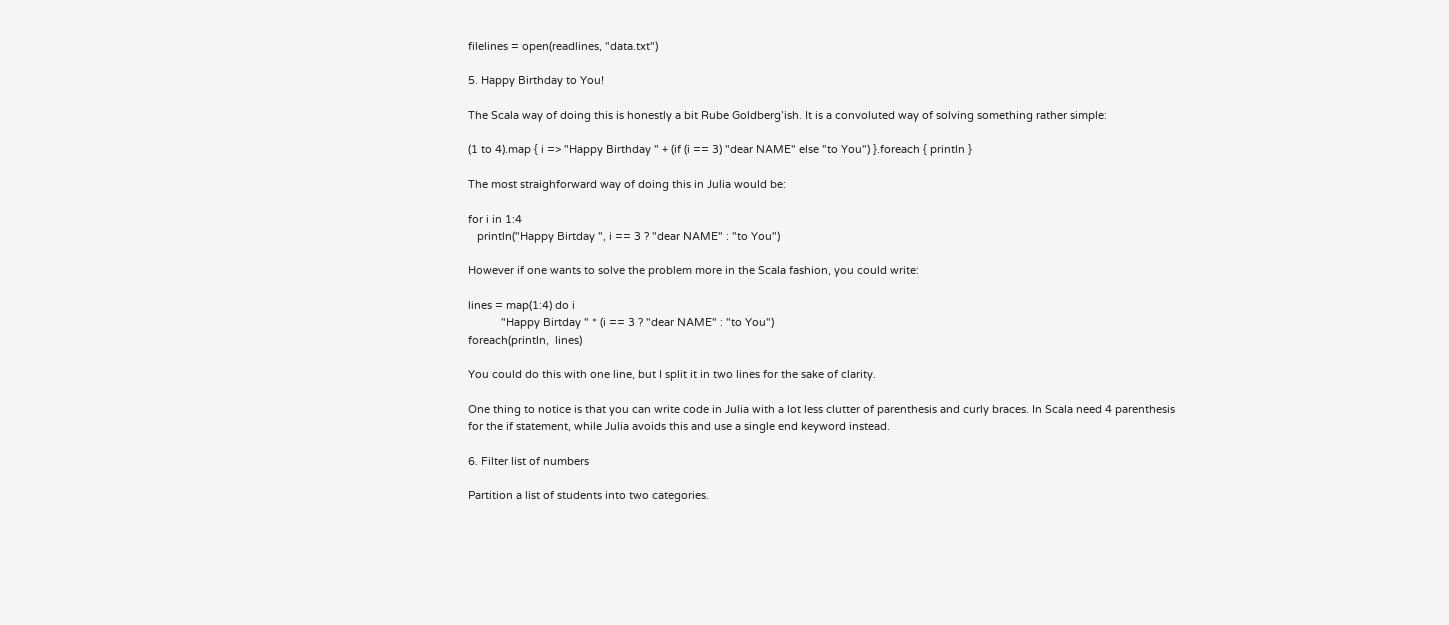filelines = open(readlines, "data.txt")

5. Happy Birthday to You!

The Scala way of doing this is honestly a bit Rube Goldberg’ish. It is a convoluted way of solving something rather simple:

(1 to 4).map { i => "Happy Birthday " + (if (i == 3) "dear NAME" else "to You") }.foreach { println }

The most straighforward way of doing this in Julia would be:

for i in 1:4
   println("Happy Birtday ", i == 3 ? "dear NAME" : "to You")

However if one wants to solve the problem more in the Scala fashion, you could write:

lines = map(1:4) do i
           "Happy Birtday " * (i == 3 ? "dear NAME" : "to You")
foreach(println,  lines)

You could do this with one line, but I split it in two lines for the sake of clarity.

One thing to notice is that you can write code in Julia with a lot less clutter of parenthesis and curly braces. In Scala need 4 parenthesis for the if statement, while Julia avoids this and use a single end keyword instead.

6. Filter list of numbers

Partition a list of students into two categories.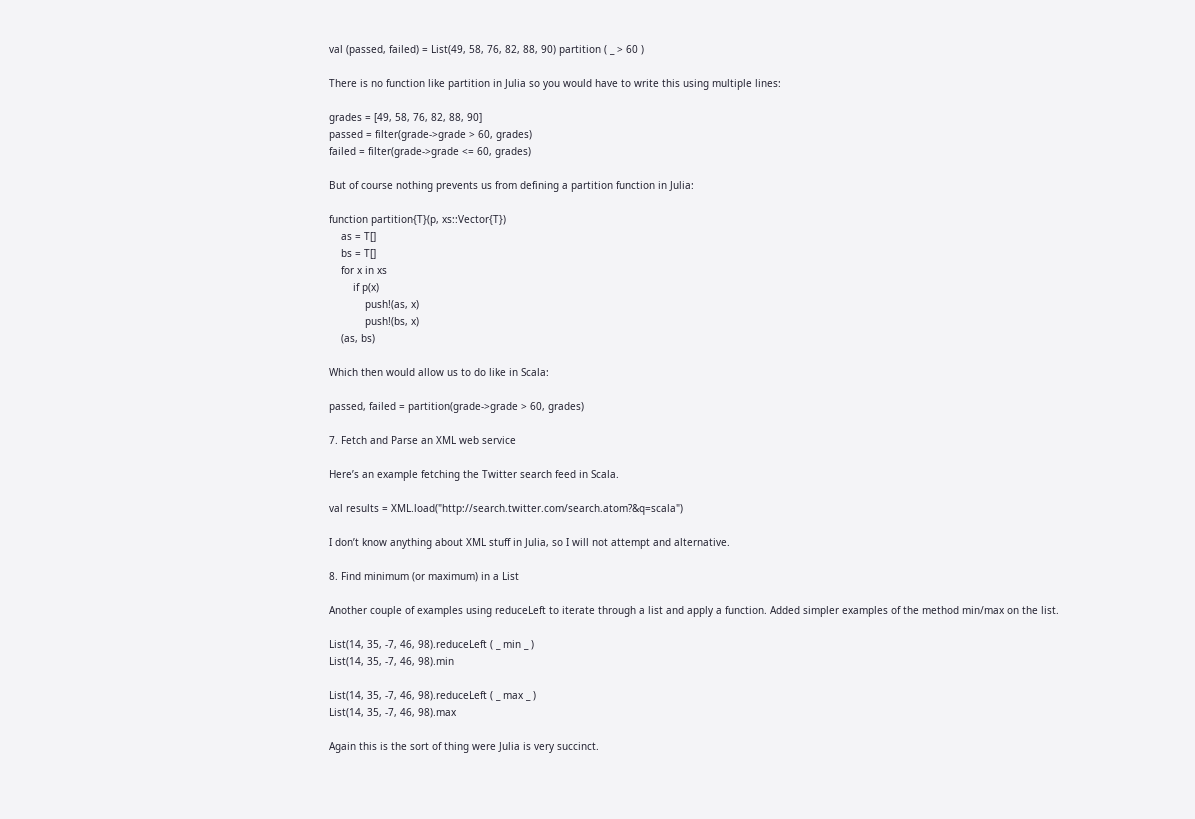val (passed, failed) = List(49, 58, 76, 82, 88, 90) partition ( _ > 60 )

There is no function like partition in Julia so you would have to write this using multiple lines:

grades = [49, 58, 76, 82, 88, 90]
passed = filter(grade->grade > 60, grades)
failed = filter(grade->grade <= 60, grades)

But of course nothing prevents us from defining a partition function in Julia:

function partition{T}(p, xs::Vector{T})
    as = T[]
    bs = T[]
    for x in xs
        if p(x)
            push!(as, x)
            push!(bs, x)
    (as, bs)

Which then would allow us to do like in Scala:

passed, failed = partition(grade->grade > 60, grades)

7. Fetch and Parse an XML web service

Here’s an example fetching the Twitter search feed in Scala.

val results = XML.load("http://search.twitter.com/search.atom?&q=scala")

I don’t know anything about XML stuff in Julia, so I will not attempt and alternative.

8. Find minimum (or maximum) in a List

Another couple of examples using reduceLeft to iterate through a list and apply a function. Added simpler examples of the method min/max on the list.

List(14, 35, -7, 46, 98).reduceLeft ( _ min _ )
List(14, 35, -7, 46, 98).min

List(14, 35, -7, 46, 98).reduceLeft ( _ max _ )
List(14, 35, -7, 46, 98).max

Again this is the sort of thing were Julia is very succinct.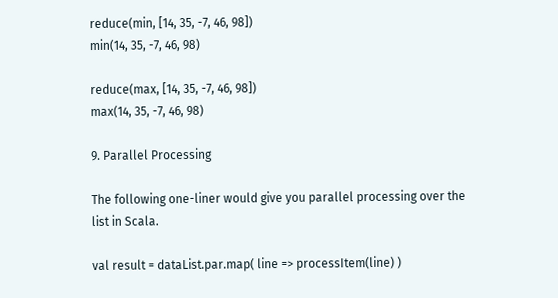reduce(min, [14, 35, -7, 46, 98])
min(14, 35, -7, 46, 98)

reduce(max, [14, 35, -7, 46, 98])
max(14, 35, -7, 46, 98)

9. Parallel Processing

The following one-liner would give you parallel processing over the list in Scala.

val result = dataList.par.map( line => processItem(line) )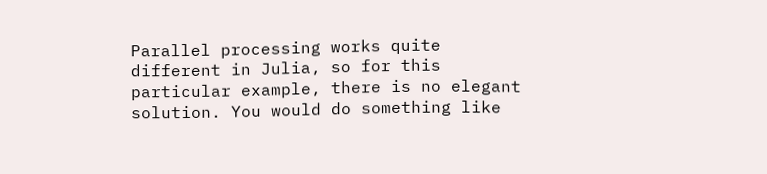Parallel processing works quite different in Julia, so for this particular example, there is no elegant solution. You would do something like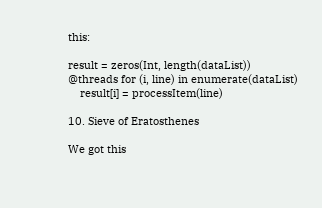this:

result = zeros(Int, length(dataList))
@threads for (i, line) in enumerate(dataList)
    result[i] = processItem(line)

10. Sieve of Eratosthenes

We got this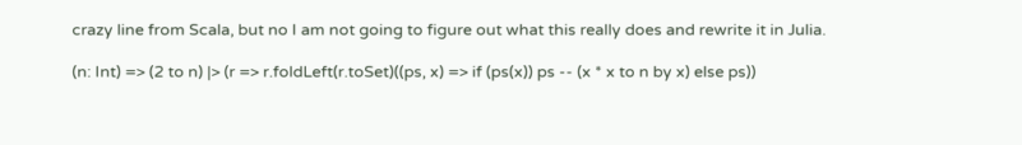crazy line from Scala, but no I am not going to figure out what this really does and rewrite it in Julia.

(n: Int) => (2 to n) |> (r => r.foldLeft(r.toSet)((ps, x) => if (ps(x)) ps -- (x * x to n by x) else ps))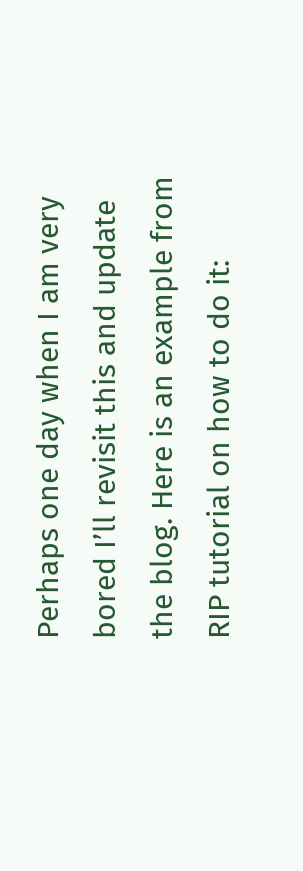Perhaps one day when I am very bored I’ll revisit this and update the blog. Here is an example from RIP tutorial on how to do it: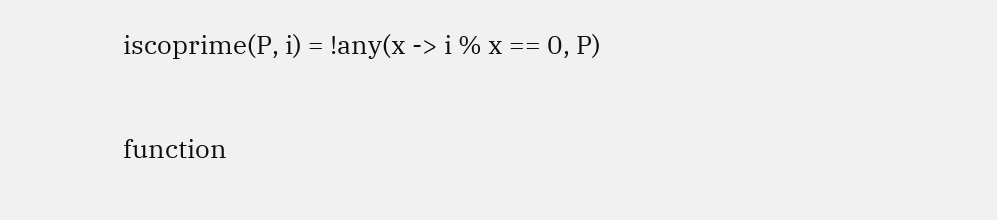iscoprime(P, i) = !any(x -> i % x == 0, P)

function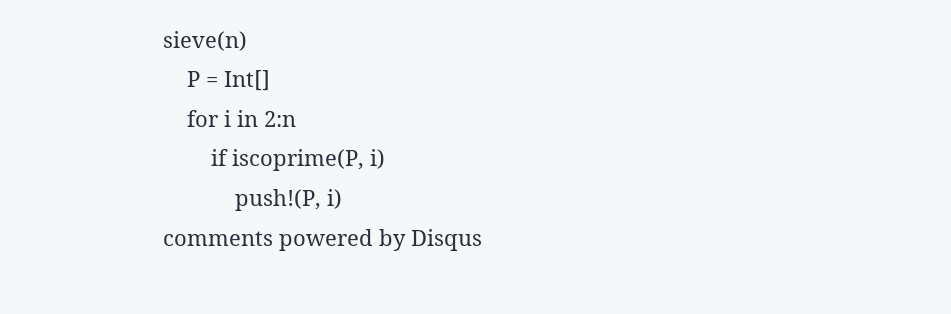sieve(n)
    P = Int[]
    for i in 2:n
        if iscoprime(P, i)
            push!(P, i)
comments powered by Disqus